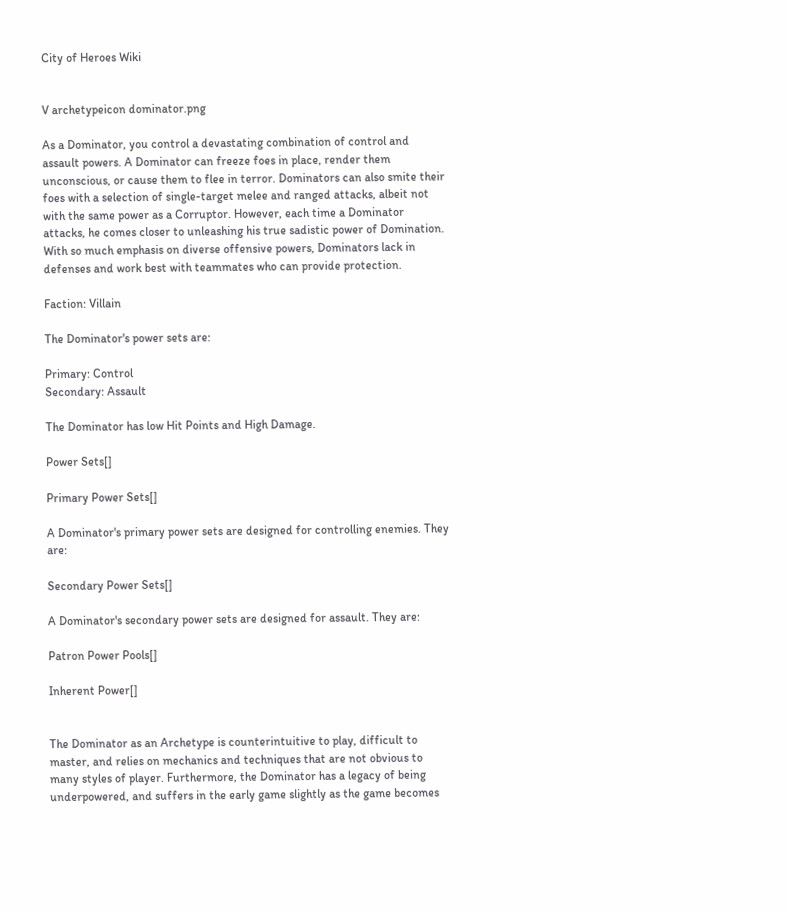City of Heroes Wiki


V archetypeicon dominator.png

As a Dominator, you control a devastating combination of control and assault powers. A Dominator can freeze foes in place, render them unconscious, or cause them to flee in terror. Dominators can also smite their foes with a selection of single-target melee and ranged attacks, albeit not with the same power as a Corruptor. However, each time a Dominator attacks, he comes closer to unleashing his true sadistic power of Domination. With so much emphasis on diverse offensive powers, Dominators lack in defenses and work best with teammates who can provide protection.

Faction: Villain

The Dominator's power sets are:

Primary: Control
Secondary: Assault

The Dominator has low Hit Points and High Damage.

Power Sets[]

Primary Power Sets[]

A Dominator's primary power sets are designed for controlling enemies. They are:

Secondary Power Sets[]

A Dominator's secondary power sets are designed for assault. They are:

Patron Power Pools[]

Inherent Power[]


The Dominator as an Archetype is counterintuitive to play, difficult to master, and relies on mechanics and techniques that are not obvious to many styles of player. Furthermore, the Dominator has a legacy of being underpowered, and suffers in the early game slightly as the game becomes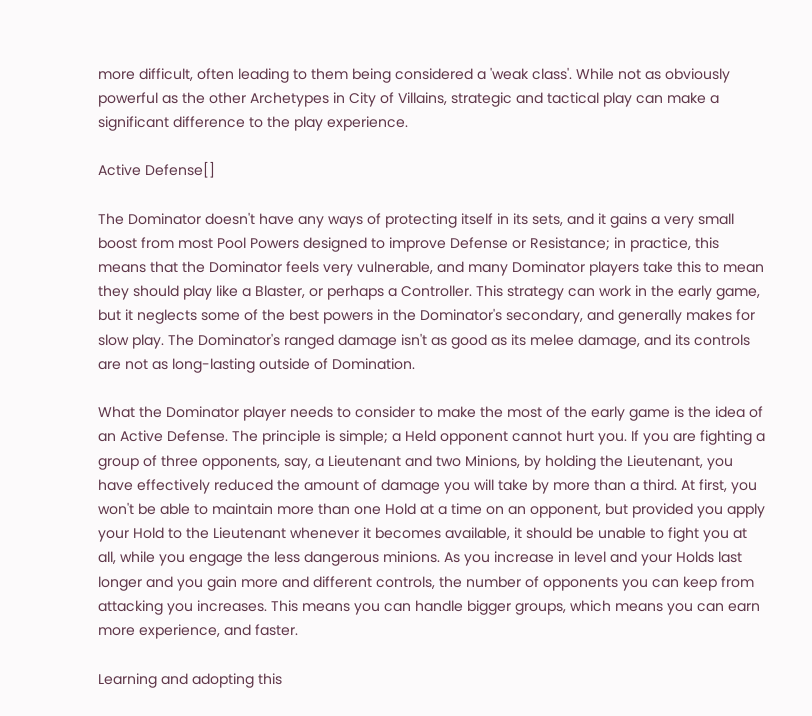more difficult, often leading to them being considered a 'weak class'. While not as obviously powerful as the other Archetypes in City of Villains, strategic and tactical play can make a significant difference to the play experience.

Active Defense[]

The Dominator doesn't have any ways of protecting itself in its sets, and it gains a very small boost from most Pool Powers designed to improve Defense or Resistance; in practice, this means that the Dominator feels very vulnerable, and many Dominator players take this to mean they should play like a Blaster, or perhaps a Controller. This strategy can work in the early game, but it neglects some of the best powers in the Dominator's secondary, and generally makes for slow play. The Dominator's ranged damage isn't as good as its melee damage, and its controls are not as long-lasting outside of Domination.

What the Dominator player needs to consider to make the most of the early game is the idea of an Active Defense. The principle is simple; a Held opponent cannot hurt you. If you are fighting a group of three opponents, say, a Lieutenant and two Minions, by holding the Lieutenant, you have effectively reduced the amount of damage you will take by more than a third. At first, you won't be able to maintain more than one Hold at a time on an opponent, but provided you apply your Hold to the Lieutenant whenever it becomes available, it should be unable to fight you at all, while you engage the less dangerous minions. As you increase in level and your Holds last longer and you gain more and different controls, the number of opponents you can keep from attacking you increases. This means you can handle bigger groups, which means you can earn more experience, and faster.

Learning and adopting this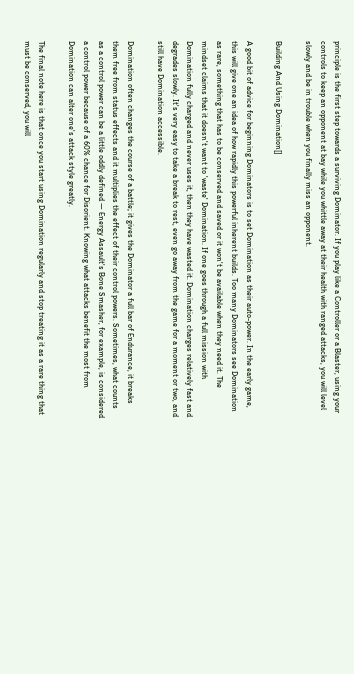principle is the first step towards a surviving Dominator. If you play like a Controller or a Blaster, using your controls to keep an opponent at bay while you whittle away at their health with ranged attacks, you will level slowly and be in trouble when you finally miss an opponent.

Building And Using Domination[]

A good bit of advice for beginning Dominators is to set Domination as their auto-power. In the early game, this will give one an idea of how rapidly this powerful inherent builds. Too many Dominators see Domination as rare, something that has to be conserved and saved or it won't be available when they need it. The mindset claims that it doesn't want to 'waste' Domination. If one goes through a full mission with Domination fully charged and never uses it, then they have wasted it. Domination charges relatively fast and degrades slowly. It's very easy to take a break to rest, even go away from the game for a moment or two, and still have Domination accessible.

Domination often changes the course of a battle; it gives the Dominator a full bar of Endurance, it breaks them free from status effects and it multiplies the effect of their control powers. Sometimes, what counts as a control power can be a little oddly defined — Energy Assault's Bone Smasher, for example, is considered a control power because of a 60% chance for Disorient. Knowing what attacks benefit the most from Domination can alter one's attack style greatly.

The final note here is that once you start using Domination regularly and stop treating it as a rare thing that must be conserved, you will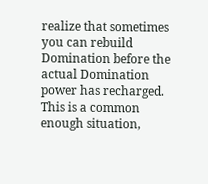realize that sometimes you can rebuild Domination before the actual Domination power has recharged. This is a common enough situation,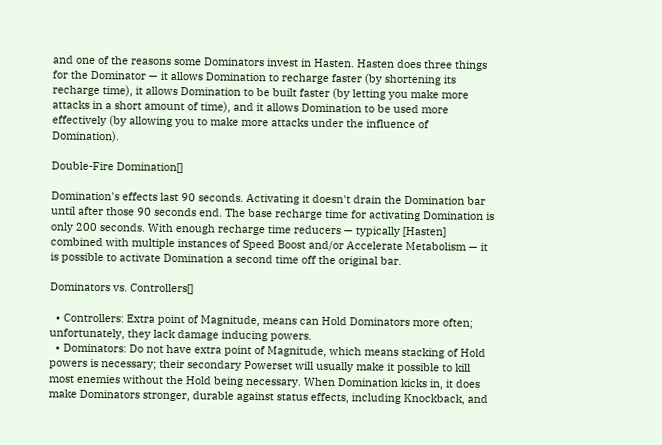and one of the reasons some Dominators invest in Hasten. Hasten does three things for the Dominator — it allows Domination to recharge faster (by shortening its recharge time), it allows Domination to be built faster (by letting you make more attacks in a short amount of time), and it allows Domination to be used more effectively (by allowing you to make more attacks under the influence of Domination).

Double-Fire Domination[]

Domination's effects last 90 seconds. Activating it doesn't drain the Domination bar until after those 90 seconds end. The base recharge time for activating Domination is only 200 seconds. With enough recharge time reducers — typically [Hasten] combined with multiple instances of Speed Boost and/or Accelerate Metabolism — it is possible to activate Domination a second time off the original bar.

Dominators vs. Controllers[]

  • Controllers: Extra point of Magnitude, means can Hold Dominators more often; unfortunately, they lack damage inducing powers.
  • Dominators: Do not have extra point of Magnitude, which means stacking of Hold powers is necessary; their secondary Powerset will usually make it possible to kill most enemies without the Hold being necessary. When Domination kicks in, it does make Dominators stronger, durable against status effects, including Knockback, and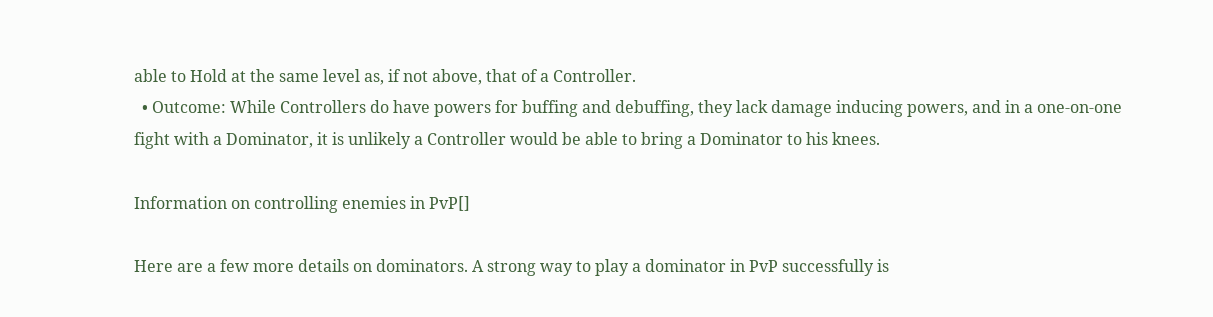able to Hold at the same level as, if not above, that of a Controller.
  • Outcome: While Controllers do have powers for buffing and debuffing, they lack damage inducing powers, and in a one-on-one fight with a Dominator, it is unlikely a Controller would be able to bring a Dominator to his knees.

Information on controlling enemies in PvP[]

Here are a few more details on dominators. A strong way to play a dominator in PvP successfully is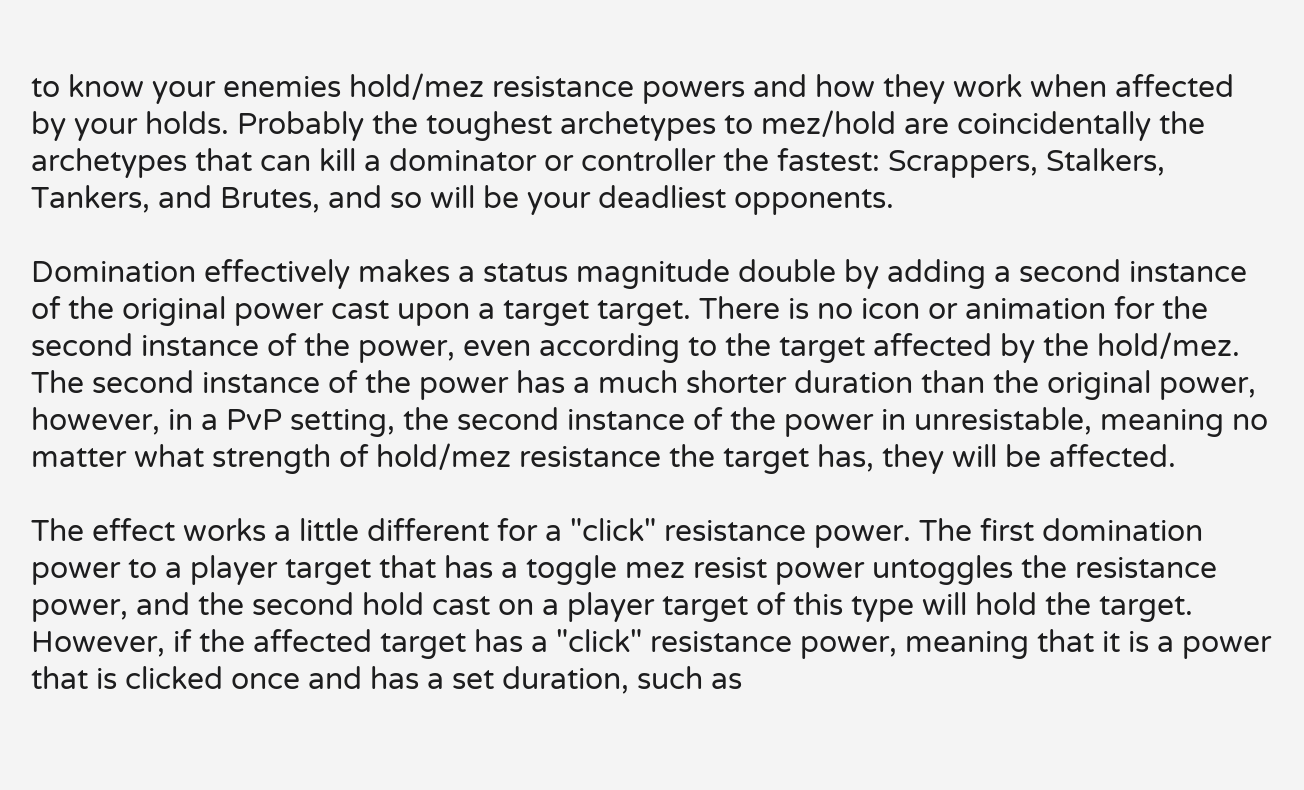to know your enemies hold/mez resistance powers and how they work when affected by your holds. Probably the toughest archetypes to mez/hold are coincidentally the archetypes that can kill a dominator or controller the fastest: Scrappers, Stalkers, Tankers, and Brutes, and so will be your deadliest opponents.

Domination effectively makes a status magnitude double by adding a second instance of the original power cast upon a target target. There is no icon or animation for the second instance of the power, even according to the target affected by the hold/mez. The second instance of the power has a much shorter duration than the original power, however, in a PvP setting, the second instance of the power in unresistable, meaning no matter what strength of hold/mez resistance the target has, they will be affected.

The effect works a little different for a "click" resistance power. The first domination power to a player target that has a toggle mez resist power untoggles the resistance power, and the second hold cast on a player target of this type will hold the target. However, if the affected target has a "click" resistance power, meaning that it is a power that is clicked once and has a set duration, such as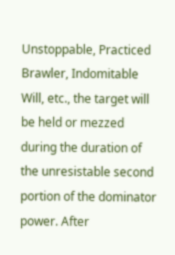Unstoppable, Practiced Brawler, Indomitable Will, etc., the target will be held or mezzed during the duration of the unresistable second portion of the dominator power. After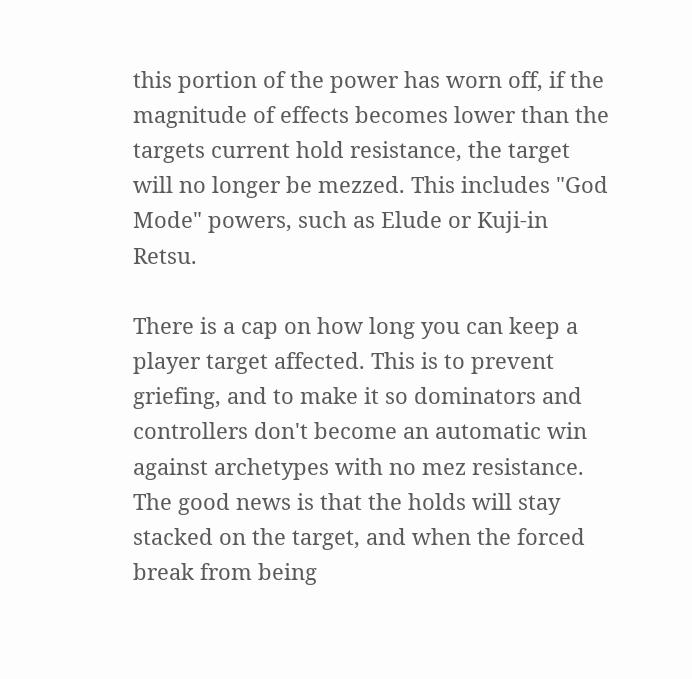this portion of the power has worn off, if the magnitude of effects becomes lower than the targets current hold resistance, the target will no longer be mezzed. This includes "God Mode" powers, such as Elude or Kuji-in Retsu.

There is a cap on how long you can keep a player target affected. This is to prevent griefing, and to make it so dominators and controllers don't become an automatic win against archetypes with no mez resistance. The good news is that the holds will stay stacked on the target, and when the forced break from being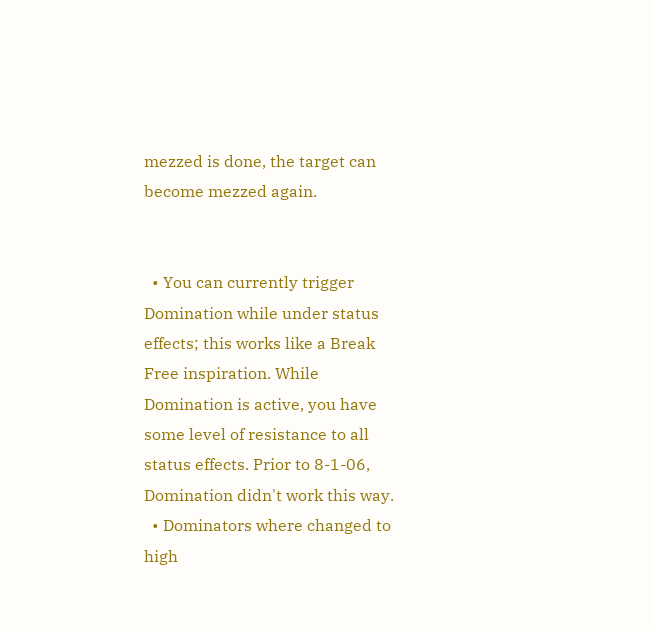mezzed is done, the target can become mezzed again.


  • You can currently trigger Domination while under status effects; this works like a Break Free inspiration. While Domination is active, you have some level of resistance to all status effects. Prior to 8-1-06, Domination didn't work this way.
  • Dominators where changed to high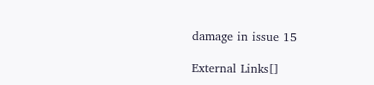damage in issue 15

External Links[]